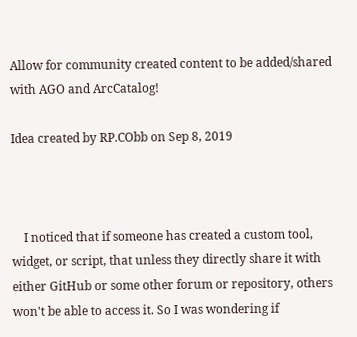Allow for community created content to be added/shared with AGO and ArcCatalog!

Idea created by RP.CObb on Sep 8, 2019



    I noticed that if someone has created a custom tool, widget, or script, that unless they directly share it with either GitHub or some other forum or repository, others won't be able to access it. So I was wondering if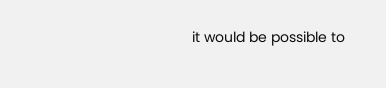it would be possible to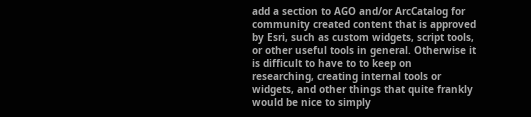add a section to AGO and/or ArcCatalog for community created content that is approved by Esri, such as custom widgets, script tools, or other useful tools in general. Otherwise it is difficult to have to to keep on researching, creating internal tools or widgets, and other things that quite frankly would be nice to simply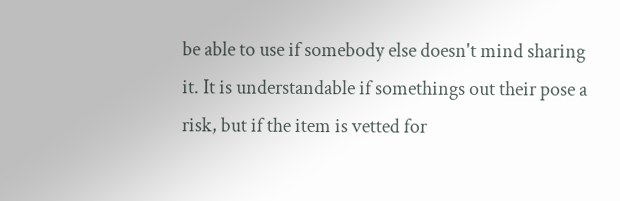be able to use if somebody else doesn't mind sharing it. It is understandable if somethings out their pose a risk, but if the item is vetted for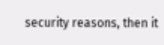security reasons, then it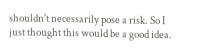shouldn't necessarily pose a risk. So I just thought this would be a good idea.